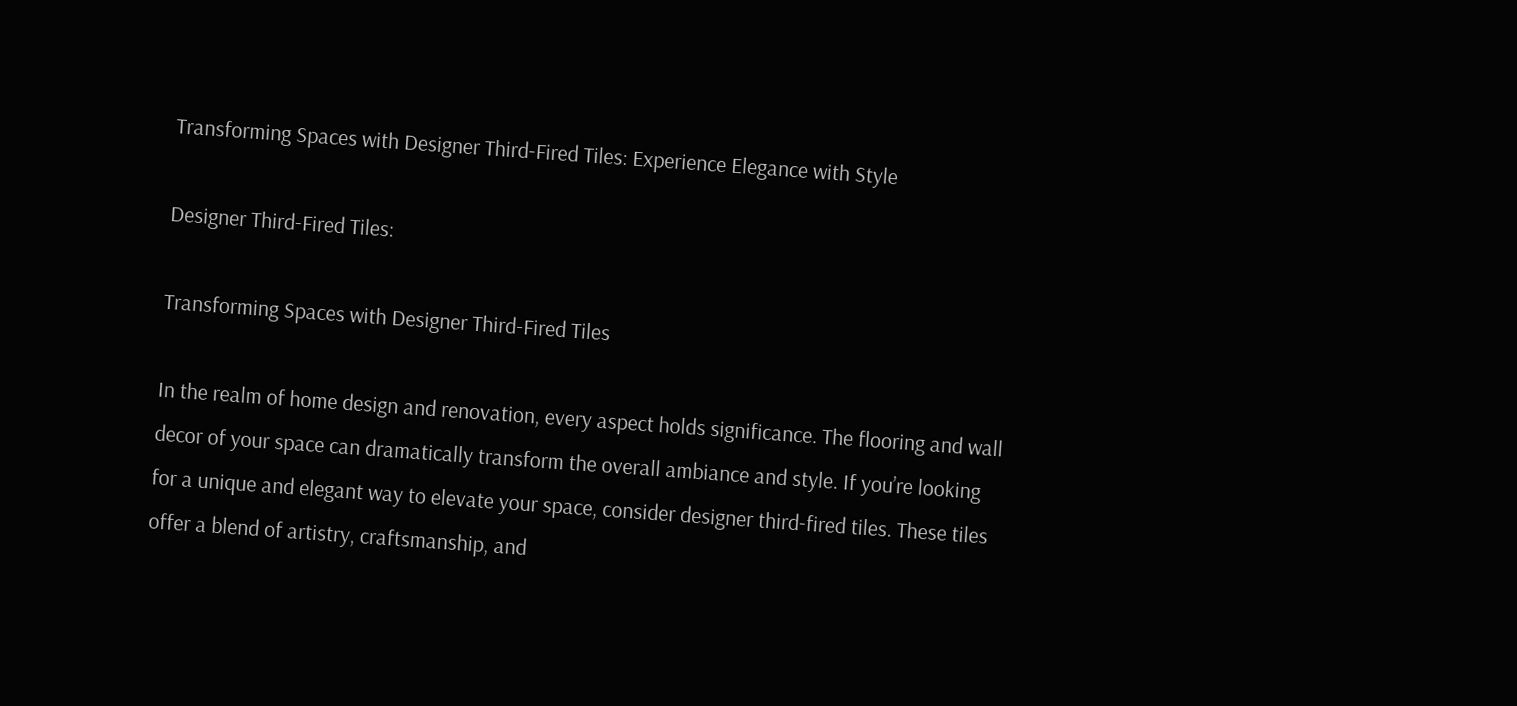Transforming Spaces with Designer Third-Fired Tiles: Experience Elegance with Style

Designer Third-Fired Tiles:

Transforming Spaces with Designer Third-Fired Tiles

In the realm of home design and renovation, every aspect holds significance. The flooring and wall decor of your space can dramatically transform the overall ambiance and style. If you’re looking for a unique and elegant way to elevate your space, consider designer third-fired tiles. These tiles offer a blend of artistry, craftsmanship, and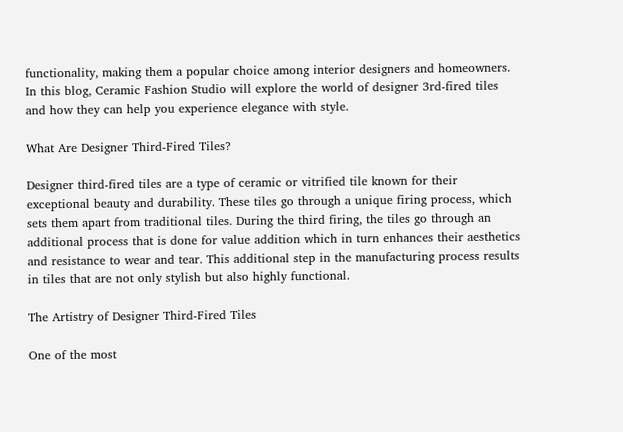functionality, making them a popular choice among interior designers and homeowners. In this blog, Ceramic Fashion Studio will explore the world of designer 3rd-fired tiles and how they can help you experience elegance with style.

What Are Designer Third-Fired Tiles?

Designer third-fired tiles are a type of ceramic or vitrified tile known for their exceptional beauty and durability. These tiles go through a unique firing process, which sets them apart from traditional tiles. During the third firing, the tiles go through an additional process that is done for value addition which in turn enhances their aesthetics and resistance to wear and tear. This additional step in the manufacturing process results in tiles that are not only stylish but also highly functional.

The Artistry of Designer Third-Fired Tiles

One of the most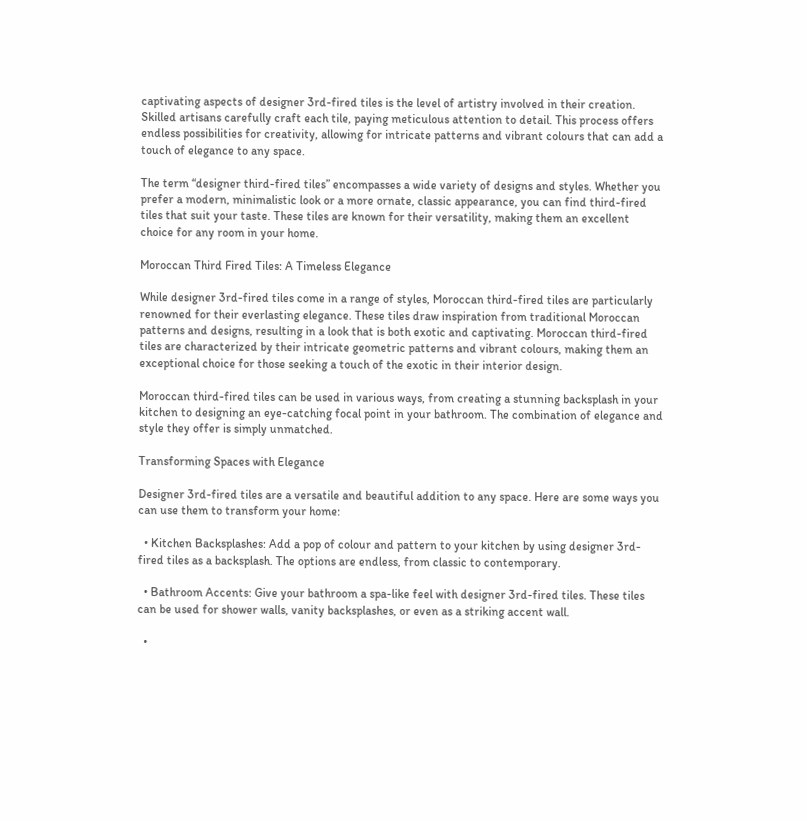captivating aspects of designer 3rd-fired tiles is the level of artistry involved in their creation. Skilled artisans carefully craft each tile, paying meticulous attention to detail. This process offers endless possibilities for creativity, allowing for intricate patterns and vibrant colours that can add a touch of elegance to any space.

The term “designer third-fired tiles” encompasses a wide variety of designs and styles. Whether you prefer a modern, minimalistic look or a more ornate, classic appearance, you can find third-fired tiles that suit your taste. These tiles are known for their versatility, making them an excellent choice for any room in your home.

Moroccan Third Fired Tiles: A Timeless Elegance

While designer 3rd-fired tiles come in a range of styles, Moroccan third-fired tiles are particularly renowned for their everlasting elegance. These tiles draw inspiration from traditional Moroccan patterns and designs, resulting in a look that is both exotic and captivating. Moroccan third-fired tiles are characterized by their intricate geometric patterns and vibrant colours, making them an exceptional choice for those seeking a touch of the exotic in their interior design.

Moroccan third-fired tiles can be used in various ways, from creating a stunning backsplash in your kitchen to designing an eye-catching focal point in your bathroom. The combination of elegance and style they offer is simply unmatched.

Transforming Spaces with Elegance

Designer 3rd-fired tiles are a versatile and beautiful addition to any space. Here are some ways you can use them to transform your home:

  • Kitchen Backsplashes: Add a pop of colour and pattern to your kitchen by using designer 3rd-fired tiles as a backsplash. The options are endless, from classic to contemporary.

  • Bathroom Accents: Give your bathroom a spa-like feel with designer 3rd-fired tiles. These tiles can be used for shower walls, vanity backsplashes, or even as a striking accent wall.

  •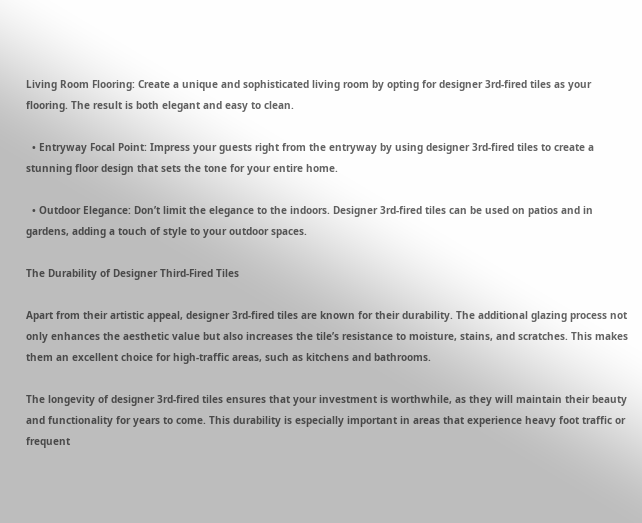Living Room Flooring: Create a unique and sophisticated living room by opting for designer 3rd-fired tiles as your flooring. The result is both elegant and easy to clean.

  • Entryway Focal Point: Impress your guests right from the entryway by using designer 3rd-fired tiles to create a stunning floor design that sets the tone for your entire home.

  • Outdoor Elegance: Don’t limit the elegance to the indoors. Designer 3rd-fired tiles can be used on patios and in gardens, adding a touch of style to your outdoor spaces.

The Durability of Designer Third-Fired Tiles

Apart from their artistic appeal, designer 3rd-fired tiles are known for their durability. The additional glazing process not only enhances the aesthetic value but also increases the tile’s resistance to moisture, stains, and scratches. This makes them an excellent choice for high-traffic areas, such as kitchens and bathrooms.

The longevity of designer 3rd-fired tiles ensures that your investment is worthwhile, as they will maintain their beauty and functionality for years to come. This durability is especially important in areas that experience heavy foot traffic or frequent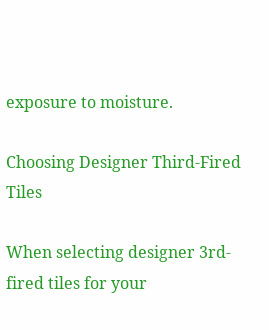exposure to moisture.

Choosing Designer Third-Fired Tiles

When selecting designer 3rd-fired tiles for your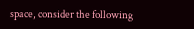space, consider the following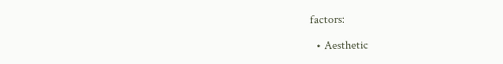factors:

  • Aesthetic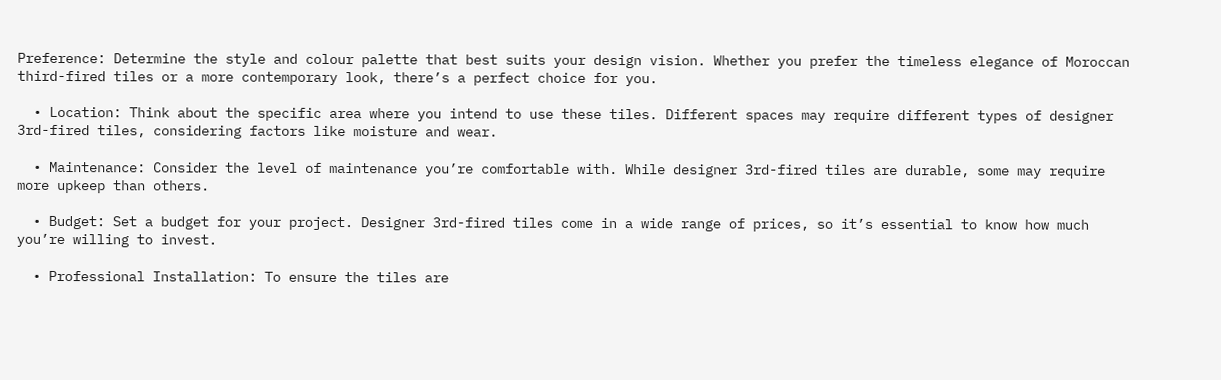Preference: Determine the style and colour palette that best suits your design vision. Whether you prefer the timeless elegance of Moroccan third-fired tiles or a more contemporary look, there’s a perfect choice for you.

  • Location: Think about the specific area where you intend to use these tiles. Different spaces may require different types of designer 3rd-fired tiles, considering factors like moisture and wear.

  • Maintenance: Consider the level of maintenance you’re comfortable with. While designer 3rd-fired tiles are durable, some may require more upkeep than others.

  • Budget: Set a budget for your project. Designer 3rd-fired tiles come in a wide range of prices, so it’s essential to know how much you’re willing to invest.

  • Professional Installation: To ensure the tiles are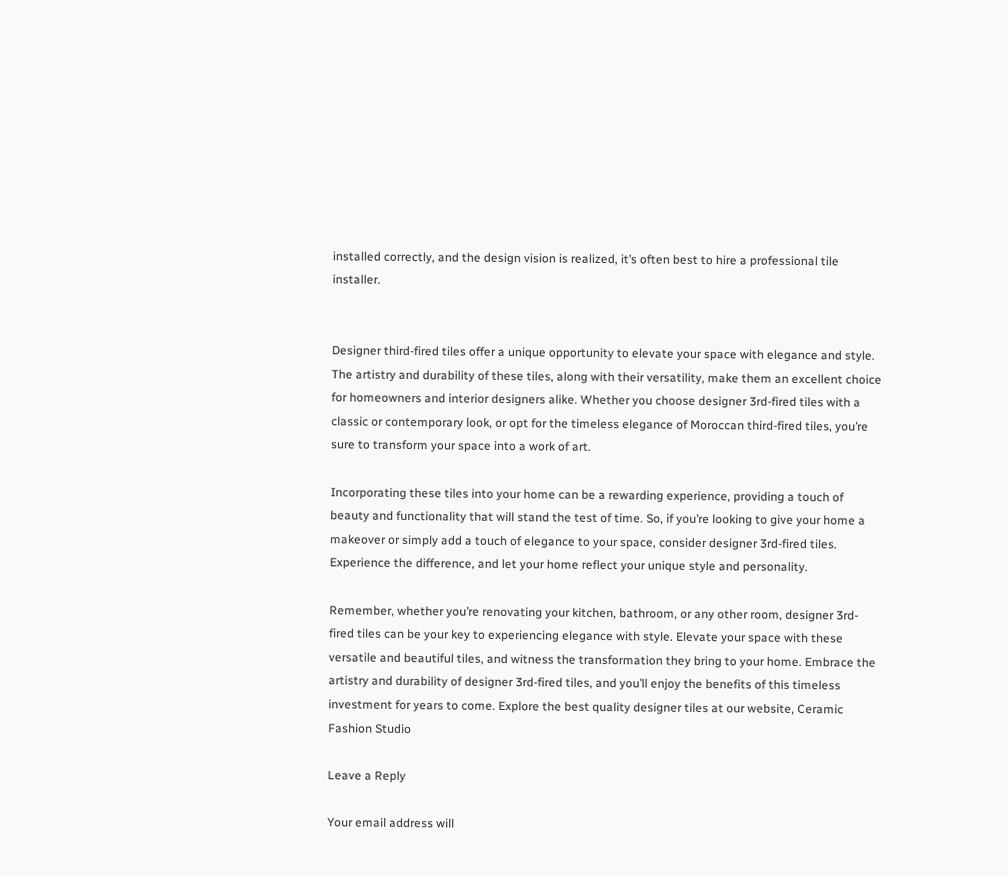installed correctly, and the design vision is realized, it’s often best to hire a professional tile installer.


Designer third-fired tiles offer a unique opportunity to elevate your space with elegance and style. The artistry and durability of these tiles, along with their versatility, make them an excellent choice for homeowners and interior designers alike. Whether you choose designer 3rd-fired tiles with a classic or contemporary look, or opt for the timeless elegance of Moroccan third-fired tiles, you’re sure to transform your space into a work of art.

Incorporating these tiles into your home can be a rewarding experience, providing a touch of beauty and functionality that will stand the test of time. So, if you’re looking to give your home a makeover or simply add a touch of elegance to your space, consider designer 3rd-fired tiles. Experience the difference, and let your home reflect your unique style and personality.

Remember, whether you’re renovating your kitchen, bathroom, or any other room, designer 3rd-fired tiles can be your key to experiencing elegance with style. Elevate your space with these versatile and beautiful tiles, and witness the transformation they bring to your home. Embrace the artistry and durability of designer 3rd-fired tiles, and you’ll enjoy the benefits of this timeless investment for years to come. Explore the best quality designer tiles at our website, Ceramic Fashion Studio

Leave a Reply

Your email address will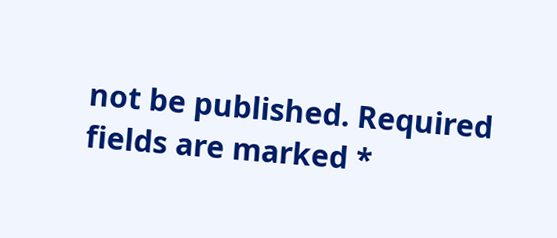not be published. Required fields are marked *